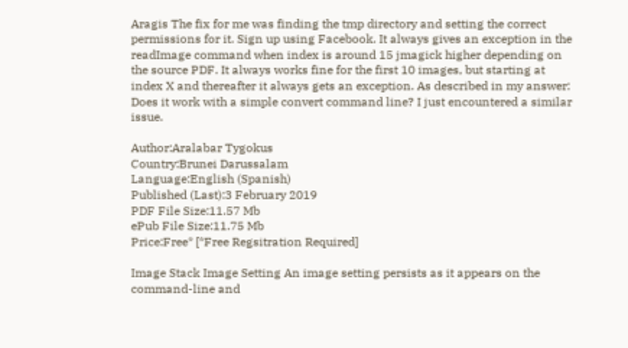Aragis The fix for me was finding the tmp directory and setting the correct permissions for it. Sign up using Facebook. It always gives an exception in the readImage command when index is around 15 jmagick higher depending on the source PDF. It always works fine for the first 10 images, but starting at index X and thereafter it always gets an exception. As described in my answer: Does it work with a simple convert command line? I just encountered a similar issue.

Author:Aralabar Tygokus
Country:Brunei Darussalam
Language:English (Spanish)
Published (Last):3 February 2019
PDF File Size:11.57 Mb
ePub File Size:11.75 Mb
Price:Free* [*Free Regsitration Required]

Image Stack Image Setting An image setting persists as it appears on the command-line and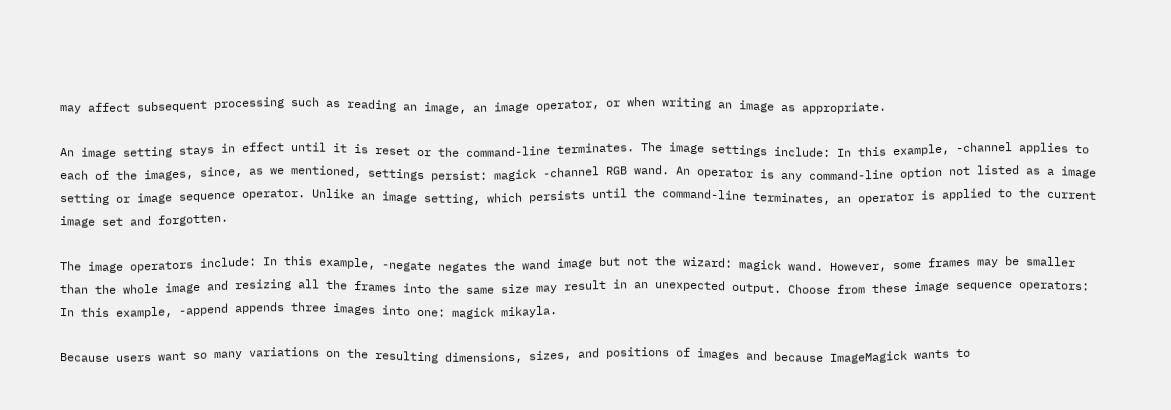may affect subsequent processing such as reading an image, an image operator, or when writing an image as appropriate.

An image setting stays in effect until it is reset or the command-line terminates. The image settings include: In this example, -channel applies to each of the images, since, as we mentioned, settings persist: magick -channel RGB wand. An operator is any command-line option not listed as a image setting or image sequence operator. Unlike an image setting, which persists until the command-line terminates, an operator is applied to the current image set and forgotten.

The image operators include: In this example, -negate negates the wand image but not the wizard: magick wand. However, some frames may be smaller than the whole image and resizing all the frames into the same size may result in an unexpected output. Choose from these image sequence operators: In this example, -append appends three images into one: magick mikayla.

Because users want so many variations on the resulting dimensions, sizes, and positions of images and because ImageMagick wants to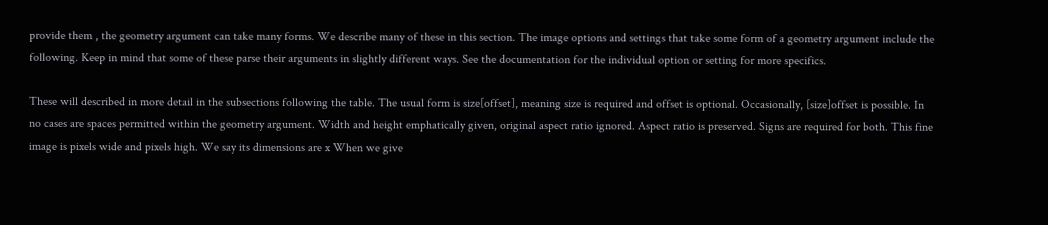provide them , the geometry argument can take many forms. We describe many of these in this section. The image options and settings that take some form of a geometry argument include the following. Keep in mind that some of these parse their arguments in slightly different ways. See the documentation for the individual option or setting for more specifics.

These will described in more detail in the subsections following the table. The usual form is size[offset], meaning size is required and offset is optional. Occasionally, [size]offset is possible. In no cases are spaces permitted within the geometry argument. Width and height emphatically given, original aspect ratio ignored. Aspect ratio is preserved. Signs are required for both. This fine image is pixels wide and pixels high. We say its dimensions are x When we give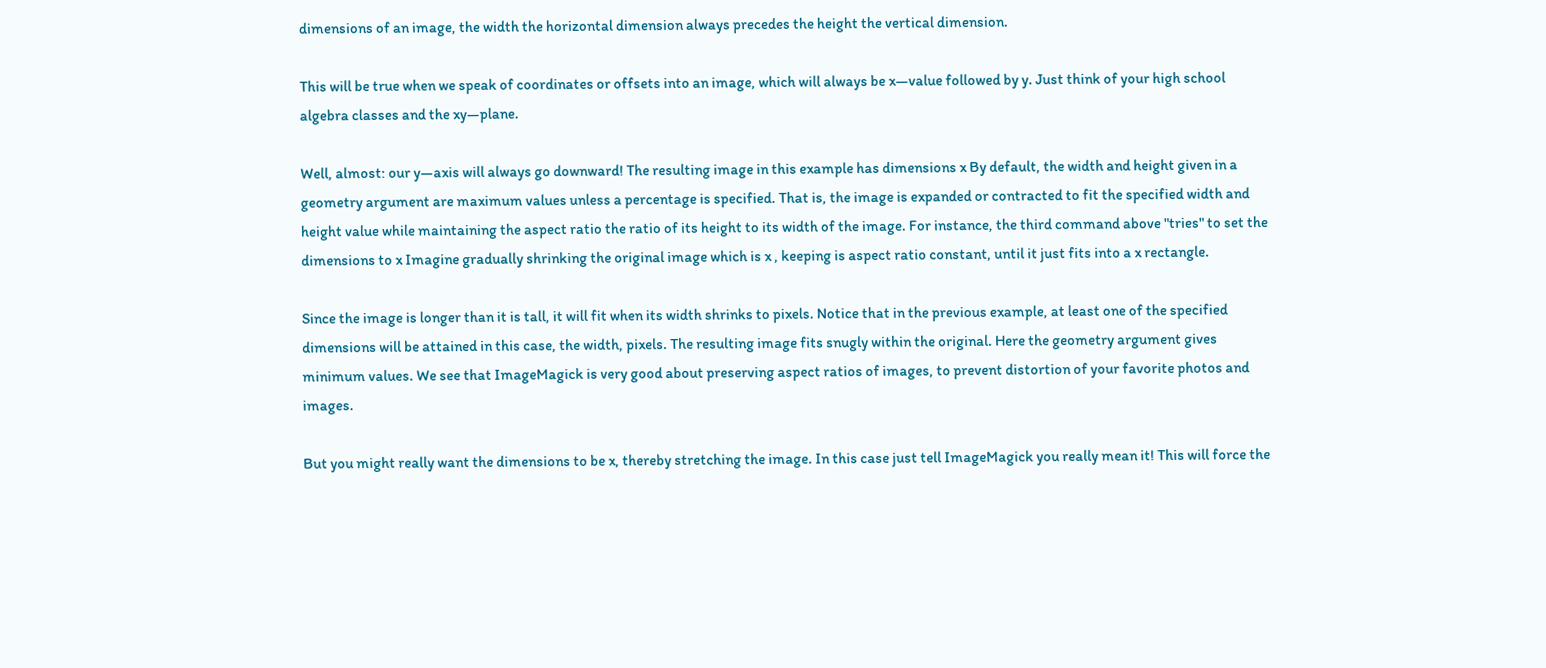dimensions of an image, the width the horizontal dimension always precedes the height the vertical dimension.

This will be true when we speak of coordinates or offsets into an image, which will always be x—value followed by y. Just think of your high school algebra classes and the xy—plane.

Well, almost: our y—axis will always go downward! The resulting image in this example has dimensions x By default, the width and height given in a geometry argument are maximum values unless a percentage is specified. That is, the image is expanded or contracted to fit the specified width and height value while maintaining the aspect ratio the ratio of its height to its width of the image. For instance, the third command above "tries" to set the dimensions to x Imagine gradually shrinking the original image which is x , keeping is aspect ratio constant, until it just fits into a x rectangle.

Since the image is longer than it is tall, it will fit when its width shrinks to pixels. Notice that in the previous example, at least one of the specified dimensions will be attained in this case, the width, pixels. The resulting image fits snugly within the original. Here the geometry argument gives minimum values. We see that ImageMagick is very good about preserving aspect ratios of images, to prevent distortion of your favorite photos and images.

But you might really want the dimensions to be x, thereby stretching the image. In this case just tell ImageMagick you really mean it! This will force the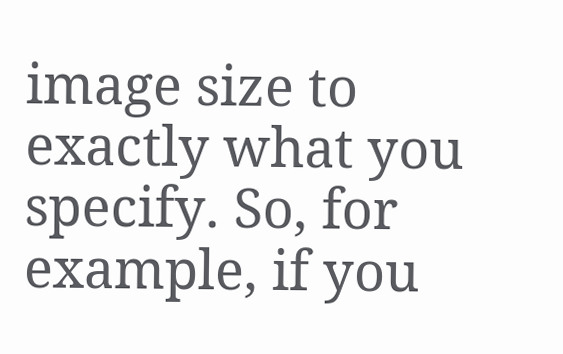image size to exactly what you specify. So, for example, if you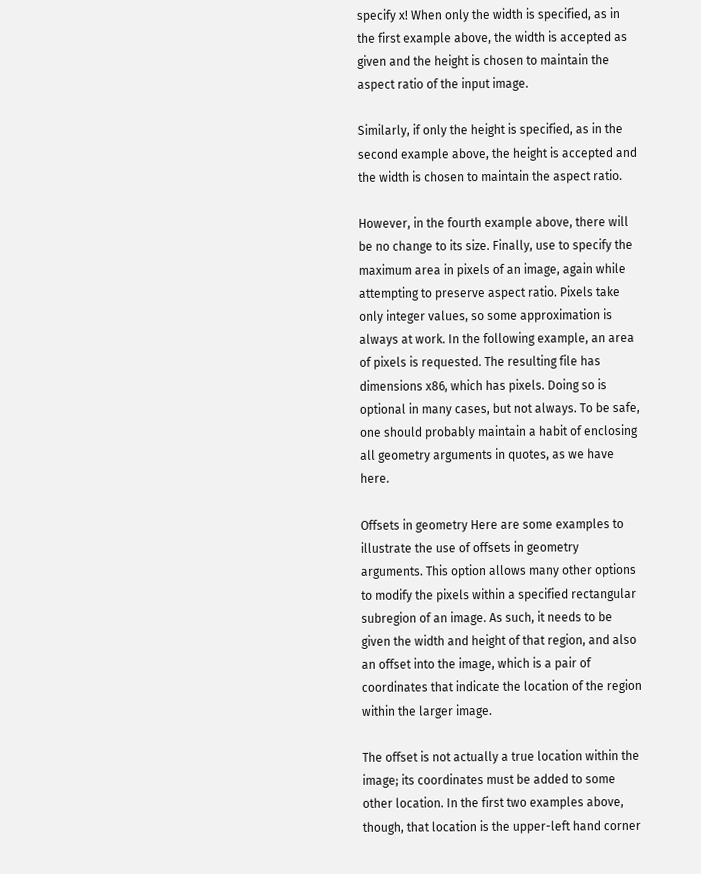specify x! When only the width is specified, as in the first example above, the width is accepted as given and the height is chosen to maintain the aspect ratio of the input image.

Similarly, if only the height is specified, as in the second example above, the height is accepted and the width is chosen to maintain the aspect ratio.

However, in the fourth example above, there will be no change to its size. Finally, use to specify the maximum area in pixels of an image, again while attempting to preserve aspect ratio. Pixels take only integer values, so some approximation is always at work. In the following example, an area of pixels is requested. The resulting file has dimensions x86, which has pixels. Doing so is optional in many cases, but not always. To be safe, one should probably maintain a habit of enclosing all geometry arguments in quotes, as we have here.

Offsets in geometry Here are some examples to illustrate the use of offsets in geometry arguments. This option allows many other options to modify the pixels within a specified rectangular subregion of an image. As such, it needs to be given the width and height of that region, and also an offset into the image, which is a pair of coordinates that indicate the location of the region within the larger image.

The offset is not actually a true location within the image; its coordinates must be added to some other location. In the first two examples above, though, that location is the upper-left hand corner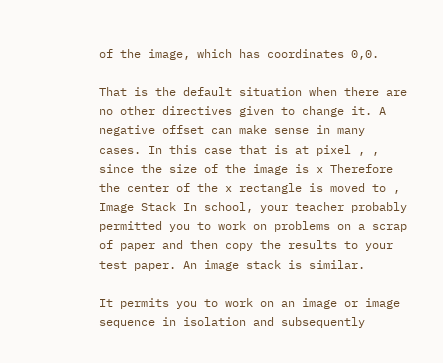of the image, which has coordinates 0,0.

That is the default situation when there are no other directives given to change it. A negative offset can make sense in many cases. In this case that is at pixel , , since the size of the image is x Therefore the center of the x rectangle is moved to , Image Stack In school, your teacher probably permitted you to work on problems on a scrap of paper and then copy the results to your test paper. An image stack is similar.

It permits you to work on an image or image sequence in isolation and subsequently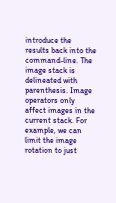introduce the results back into the command-line. The image stack is delineated with parenthesis. Image operators only affect images in the current stack. For example, we can limit the image rotation to just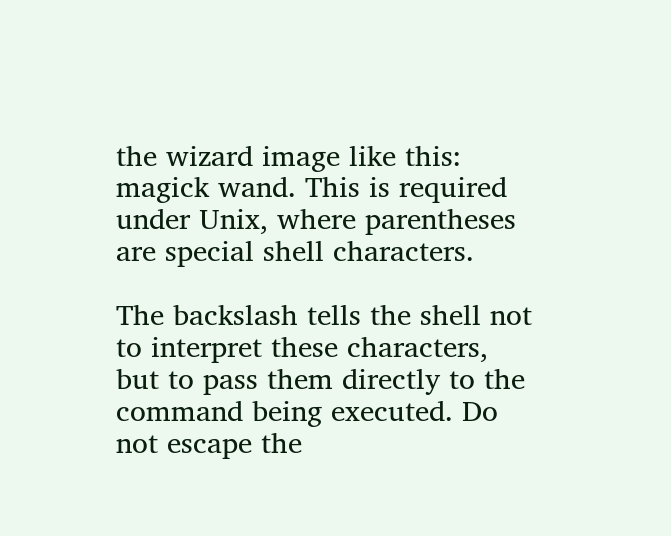the wizard image like this: magick wand. This is required under Unix, where parentheses are special shell characters.

The backslash tells the shell not to interpret these characters, but to pass them directly to the command being executed. Do not escape the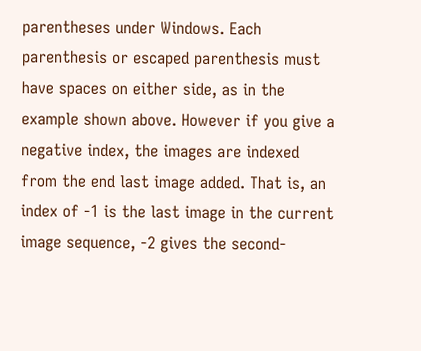parentheses under Windows. Each parenthesis or escaped parenthesis must have spaces on either side, as in the example shown above. However if you give a negative index, the images are indexed from the end last image added. That is, an index of -1 is the last image in the current image sequence, -2 gives the second-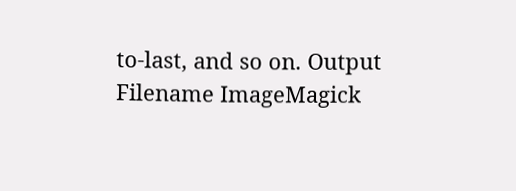to-last, and so on. Output Filename ImageMagick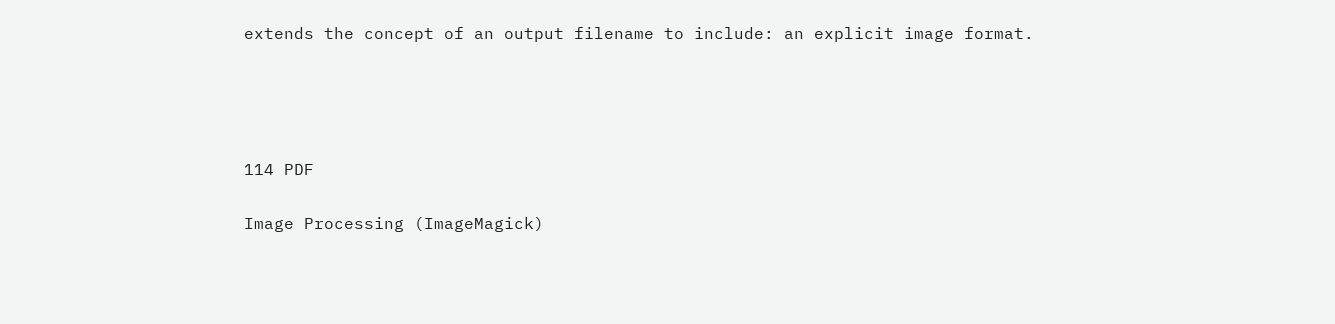extends the concept of an output filename to include: an explicit image format.




114 PDF

Image Processing (ImageMagick)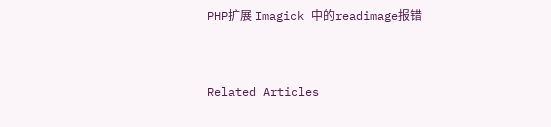PHP扩展 Imagick 中的readimage报错


Related Articles